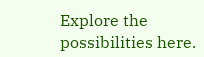Explore the possibilities here.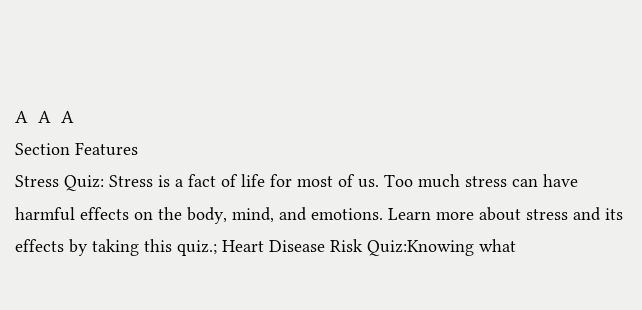A  A  A
Section Features
Stress Quiz: Stress is a fact of life for most of us. Too much stress can have harmful effects on the body, mind, and emotions. Learn more about stress and its effects by taking this quiz.; Heart Disease Risk Quiz:Knowing what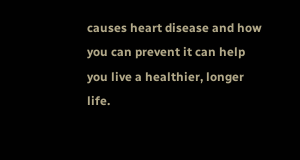causes heart disease and how you can prevent it can help you live a healthier, longer life.